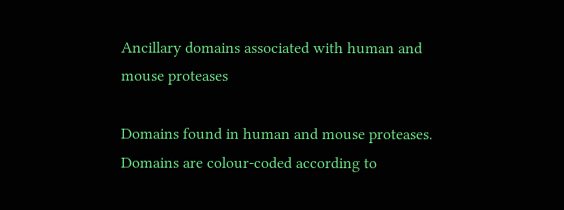Ancillary domains associated with human and mouse proteases

Domains found in human and mouse proteases. Domains are colour-coded according to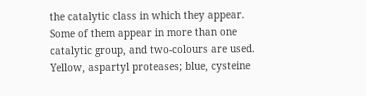the catalytic class in which they appear. Some of them appear in more than one catalytic group, and two-colours are used. Yellow, aspartyl proteases; blue, cysteine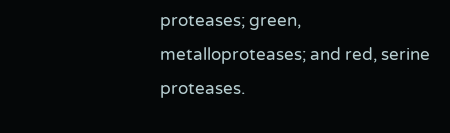proteases; green, metalloproteases; and red, serine proteases.